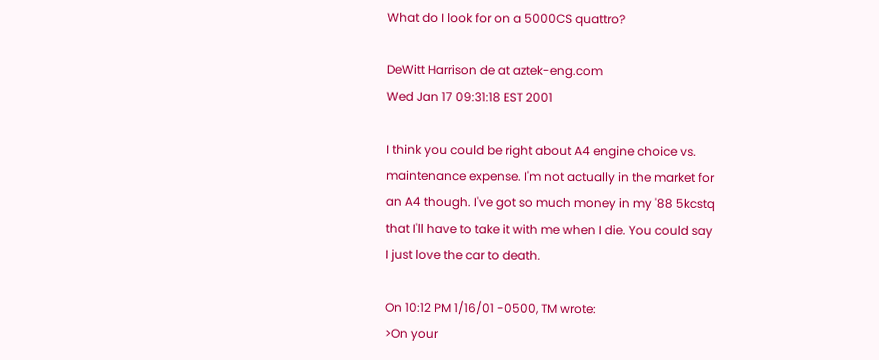What do I look for on a 5000CS quattro?

DeWitt Harrison de at aztek-eng.com
Wed Jan 17 09:31:18 EST 2001

I think you could be right about A4 engine choice vs.
maintenance expense. I'm not actually in the market for
an A4 though. I've got so much money in my '88 5kcstq
that I'll have to take it with me when I die. You could say
I just love the car to death.

On 10:12 PM 1/16/01 -0500, TM wrote:
>On your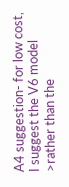A4 suggestion- for low cost, I suggest the V6 model
>rather than the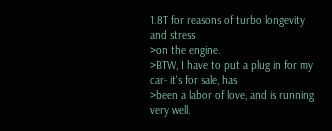1.8T for reasons of turbo longevity and stress
>on the engine.
>BTW, I have to put a plug in for my car- it's for sale, has
>been a labor of love, and is running very well.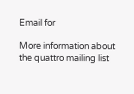Email for

More information about the quattro mailing list